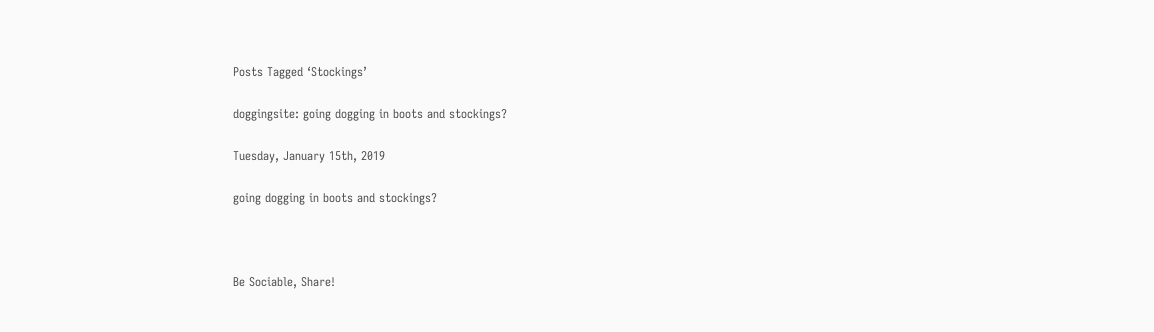Posts Tagged ‘Stockings’

doggingsite: going dogging in boots and stockings?

Tuesday, January 15th, 2019

going dogging in boots and stockings?



Be Sociable, Share!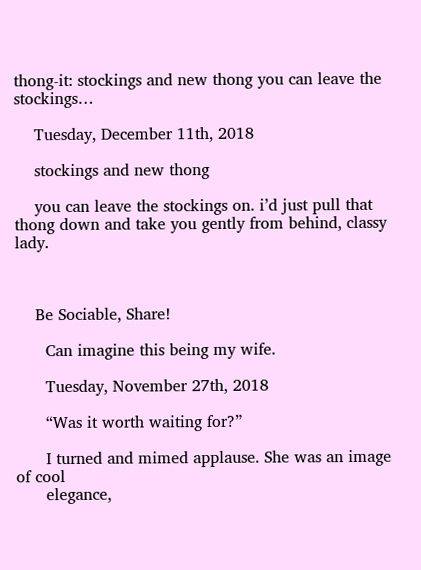thong-it: stockings and new thong you can leave the stockings…

    Tuesday, December 11th, 2018

    stockings and new thong

    you can leave the stockings on. i’d just pull that thong down and take you gently from behind, classy lady.



    Be Sociable, Share!

      Can imagine this being my wife.

      Tuesday, November 27th, 2018

      “Was it worth waiting for?”

      I turned and mimed applause. She was an image of cool
      elegance,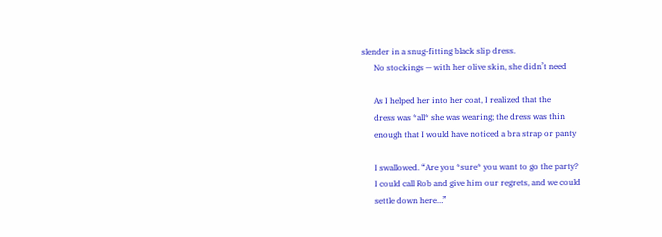slender in a snug-fitting black slip dress.
      No stockings — with her olive skin, she didn’t need

      As I helped her into her coat, I realized that the
      dress was *all* she was wearing; the dress was thin
      enough that I would have noticed a bra strap or panty

      I swallowed. “Are you *sure* you want to go the party?
      I could call Rob and give him our regrets, and we could
      settle down here…”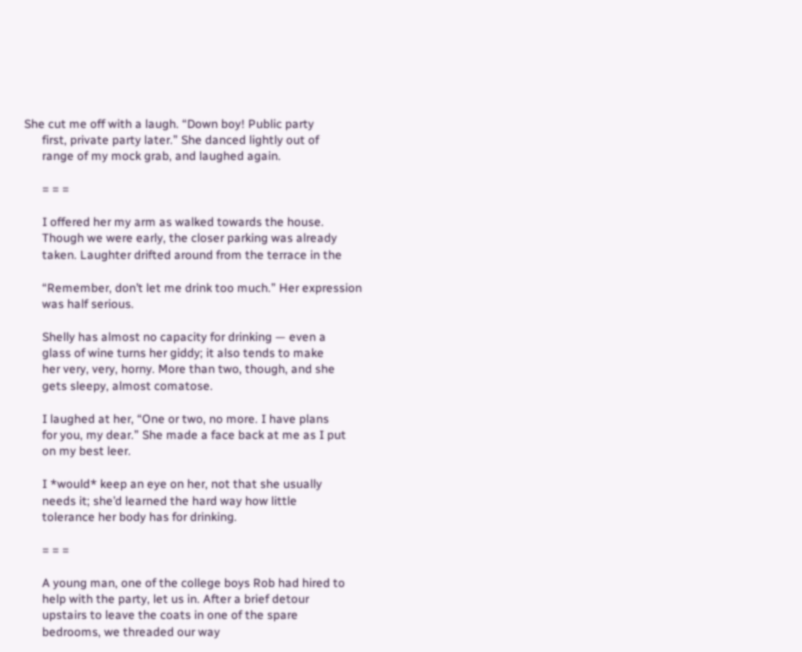She cut me off with a laugh. “Down boy! Public party
      first, private party later.” She danced lightly out of
      range of my mock grab, and laughed again.

      = = =

      I offered her my arm as walked towards the house.
      Though we were early, the closer parking was already
      taken. Laughter drifted around from the terrace in the

      “Remember, don’t let me drink too much.” Her expression
      was half serious.

      Shelly has almost no capacity for drinking — even a
      glass of wine turns her giddy; it also tends to make
      her very, very, horny. More than two, though, and she
      gets sleepy, almost comatose.

      I laughed at her, “One or two, no more. I have plans
      for you, my dear.” She made a face back at me as I put
      on my best leer.

      I *would* keep an eye on her, not that she usually
      needs it; she’d learned the hard way how little
      tolerance her body has for drinking.

      = = =

      A young man, one of the college boys Rob had hired to
      help with the party, let us in. After a brief detour
      upstairs to leave the coats in one of the spare
      bedrooms, we threaded our way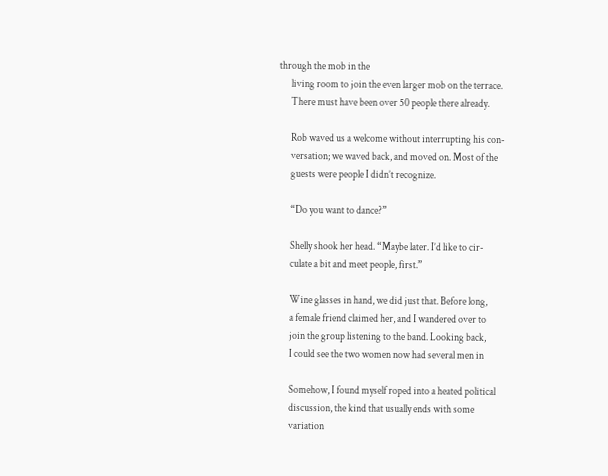through the mob in the
      living room to join the even larger mob on the terrace.
      There must have been over 50 people there already.

      Rob waved us a welcome without interrupting his con-
      versation; we waved back, and moved on. Most of the
      guests were people I didn’t recognize.

      “Do you want to dance?”

      Shelly shook her head. “Maybe later. I’d like to cir-
      culate a bit and meet people, first.”

      Wine glasses in hand, we did just that. Before long,
      a female friend claimed her, and I wandered over to
      join the group listening to the band. Looking back,
      I could see the two women now had several men in

      Somehow, I found myself roped into a heated political
      discussion, the kind that usually ends with some
      variation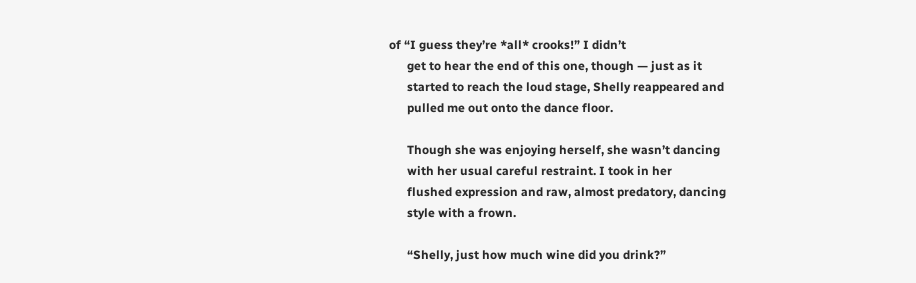of “I guess they’re *all* crooks!” I didn’t
      get to hear the end of this one, though — just as it
      started to reach the loud stage, Shelly reappeared and
      pulled me out onto the dance floor.

      Though she was enjoying herself, she wasn’t dancing
      with her usual careful restraint. I took in her
      flushed expression and raw, almost predatory, dancing
      style with a frown.

      “Shelly, just how much wine did you drink?”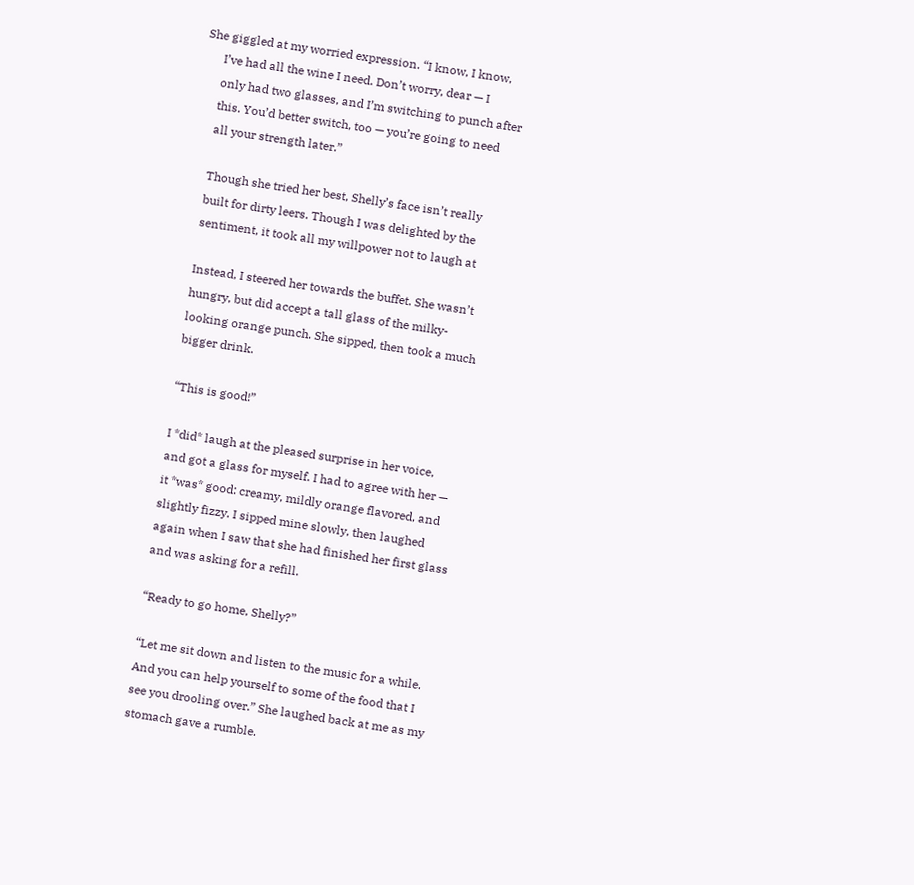She giggled at my worried expression. “I know, I know,
      I’ve had all the wine I need. Don’t worry, dear — I
      only had two glasses, and I’m switching to punch after
      this. You’d better switch, too — you’re going to need
      all your strength later.”

      Though she tried her best, Shelly’s face isn’t really
      built for dirty leers. Though I was delighted by the
      sentiment, it took all my willpower not to laugh at

      Instead, I steered her towards the buffet. She wasn’t
      hungry, but did accept a tall glass of the milky-
      looking orange punch. She sipped, then took a much
      bigger drink.

      “This is good!”

      I *did* laugh at the pleased surprise in her voice,
      and got a glass for myself. I had to agree with her —
      it *was* good: creamy, mildly orange flavored, and
      slightly fizzy. I sipped mine slowly, then laughed
      again when I saw that she had finished her first glass
      and was asking for a refill.

      “Ready to go home, Shelly?”

      “Let me sit down and listen to the music for a while.
      And you can help yourself to some of the food that I
      see you drooling over.” She laughed back at me as my
      stomach gave a rumble.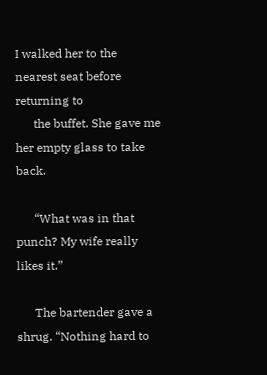I walked her to the nearest seat before returning to
      the buffet. She gave me her empty glass to take back.

      “What was in that punch? My wife really likes it.”

      The bartender gave a shrug. “Nothing hard to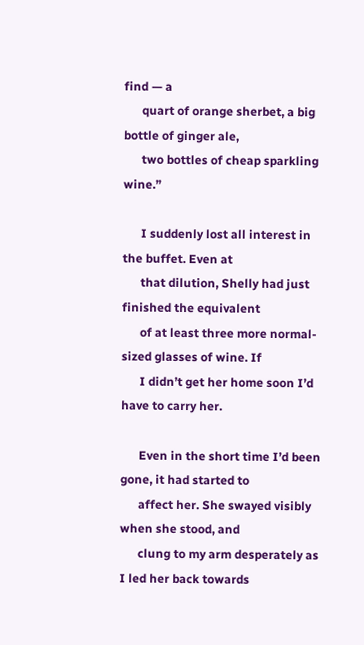find — a
      quart of orange sherbet, a big bottle of ginger ale,
      two bottles of cheap sparkling wine.”

      I suddenly lost all interest in the buffet. Even at
      that dilution, Shelly had just finished the equivalent
      of at least three more normal-sized glasses of wine. If
      I didn’t get her home soon I’d have to carry her.

      Even in the short time I’d been gone, it had started to
      affect her. She swayed visibly when she stood, and
      clung to my arm desperately as I led her back towards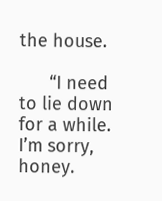the house.

      “I need to lie down for a while. I’m sorry, honey.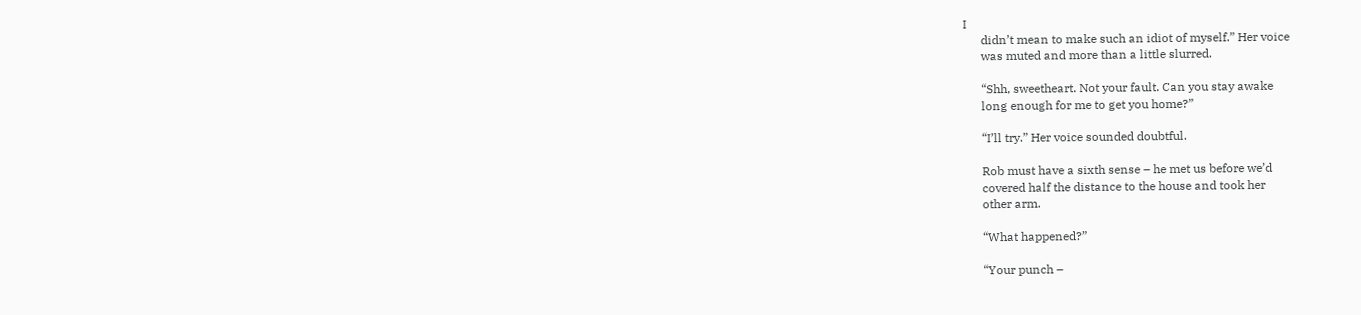I
      didn’t mean to make such an idiot of myself.” Her voice
      was muted and more than a little slurred.

      “Shh, sweetheart. Not your fault. Can you stay awake
      long enough for me to get you home?”

      “I’ll try.” Her voice sounded doubtful.

      Rob must have a sixth sense – he met us before we’d
      covered half the distance to the house and took her
      other arm.

      “What happened?”

      “Your punch –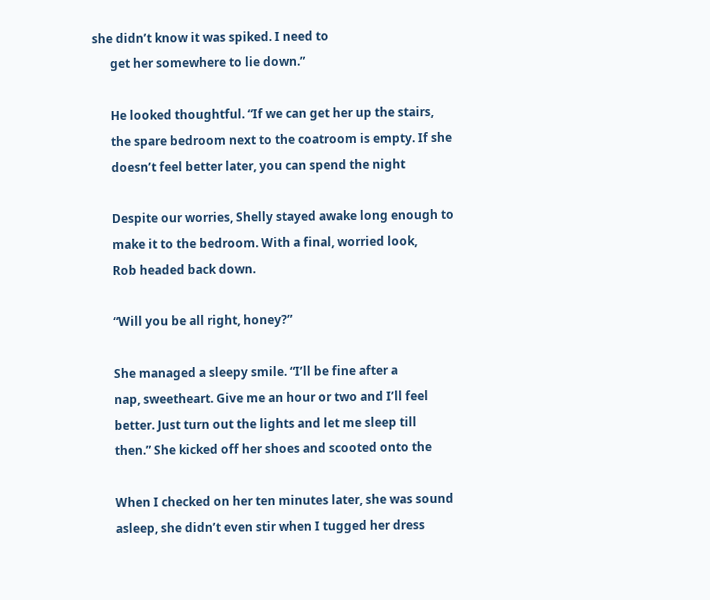she didn’t know it was spiked. I need to
      get her somewhere to lie down.”

      He looked thoughtful. “If we can get her up the stairs,
      the spare bedroom next to the coatroom is empty. If she
      doesn’t feel better later, you can spend the night

      Despite our worries, Shelly stayed awake long enough to
      make it to the bedroom. With a final, worried look,
      Rob headed back down.

      “Will you be all right, honey?”

      She managed a sleepy smile. “I’ll be fine after a
      nap, sweetheart. Give me an hour or two and I’ll feel
      better. Just turn out the lights and let me sleep till
      then.” She kicked off her shoes and scooted onto the

      When I checked on her ten minutes later, she was sound
      asleep, she didn’t even stir when I tugged her dress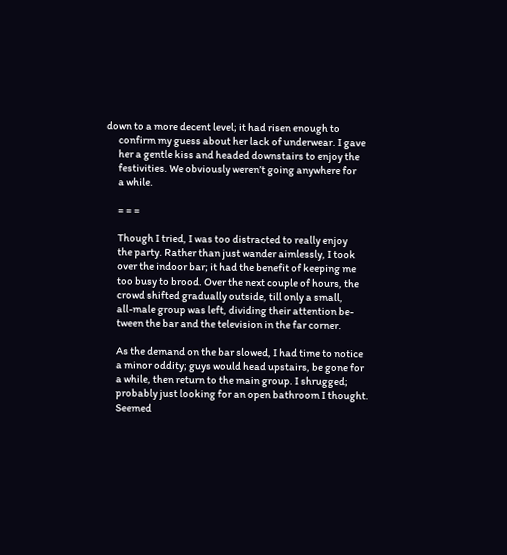down to a more decent level; it had risen enough to
      confirm my guess about her lack of underwear. I gave
      her a gentle kiss and headed downstairs to enjoy the
      festivities. We obviously weren’t going anywhere for
      a while.

      = = =

      Though I tried, I was too distracted to really enjoy
      the party. Rather than just wander aimlessly, I took
      over the indoor bar; it had the benefit of keeping me
      too busy to brood. Over the next couple of hours, the
      crowd shifted gradually outside, till only a small,
      all-male group was left, dividing their attention be-
      tween the bar and the television in the far corner.

      As the demand on the bar slowed, I had time to notice
      a minor oddity; guys would head upstairs, be gone for
      a while, then return to the main group. I shrugged;
      probably just looking for an open bathroom I thought.
      Seemed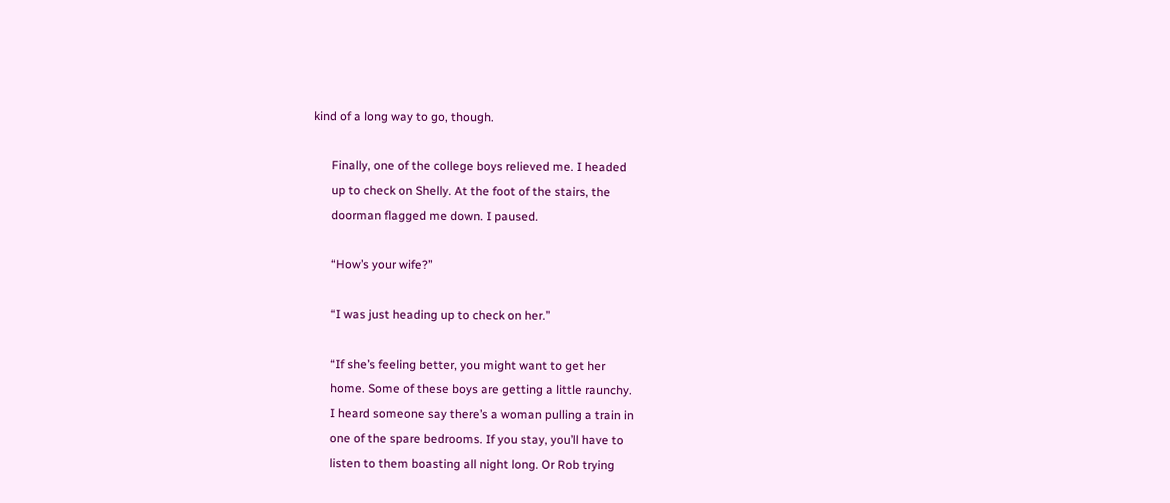kind of a long way to go, though.

      Finally, one of the college boys relieved me. I headed
      up to check on Shelly. At the foot of the stairs, the
      doorman flagged me down. I paused.

      “How’s your wife?”

      “I was just heading up to check on her.”

      “If she’s feeling better, you might want to get her
      home. Some of these boys are getting a little raunchy.
      I heard someone say there’s a woman pulling a train in
      one of the spare bedrooms. If you stay, you’ll have to
      listen to them boasting all night long. Or Rob trying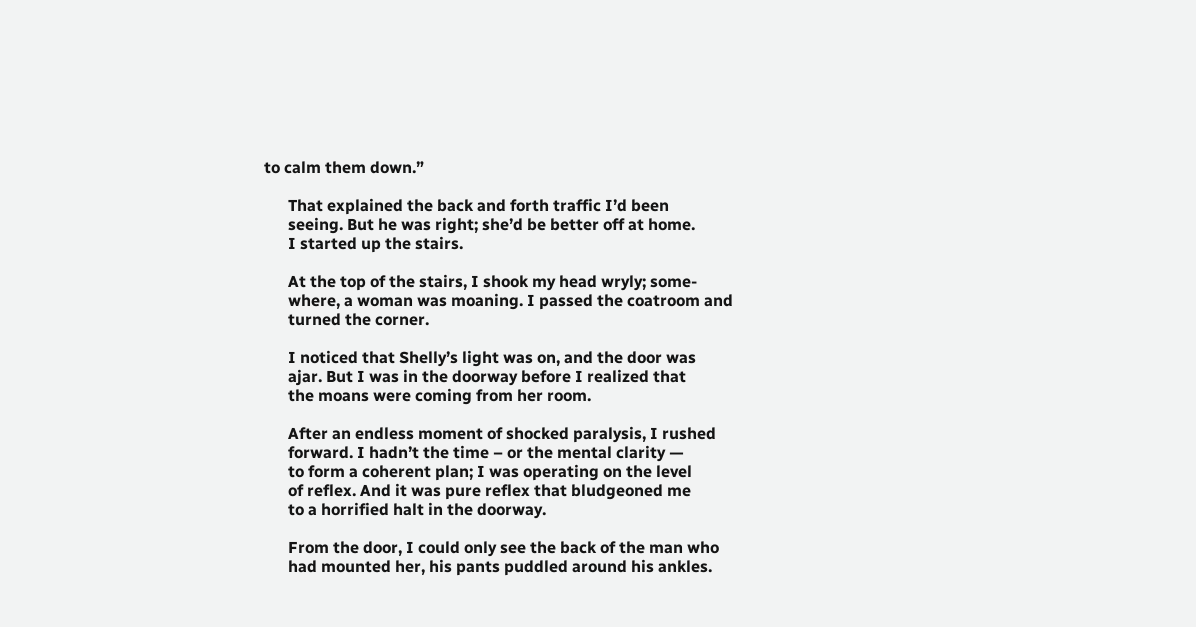to calm them down.”

      That explained the back and forth traffic I’d been
      seeing. But he was right; she’d be better off at home.
      I started up the stairs.

      At the top of the stairs, I shook my head wryly; some-
      where, a woman was moaning. I passed the coatroom and
      turned the corner.

      I noticed that Shelly’s light was on, and the door was
      ajar. But I was in the doorway before I realized that
      the moans were coming from her room.

      After an endless moment of shocked paralysis, I rushed
      forward. I hadn’t the time – or the mental clarity —
      to form a coherent plan; I was operating on the level
      of reflex. And it was pure reflex that bludgeoned me
      to a horrified halt in the doorway.

      From the door, I could only see the back of the man who
      had mounted her, his pants puddled around his ankles.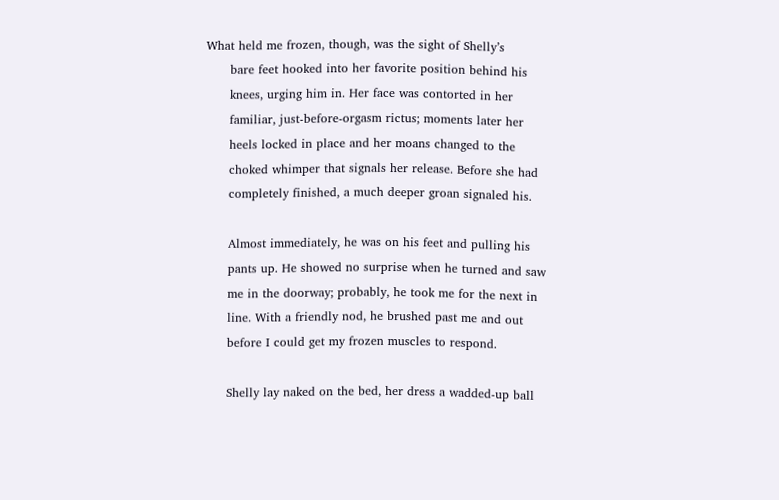What held me frozen, though, was the sight of Shelly’s
      bare feet hooked into her favorite position behind his
      knees, urging him in. Her face was contorted in her
      familiar, just-before-orgasm rictus; moments later her
      heels locked in place and her moans changed to the
      choked whimper that signals her release. Before she had
      completely finished, a much deeper groan signaled his.

      Almost immediately, he was on his feet and pulling his
      pants up. He showed no surprise when he turned and saw
      me in the doorway; probably, he took me for the next in
      line. With a friendly nod, he brushed past me and out
      before I could get my frozen muscles to respond.

      Shelly lay naked on the bed, her dress a wadded-up ball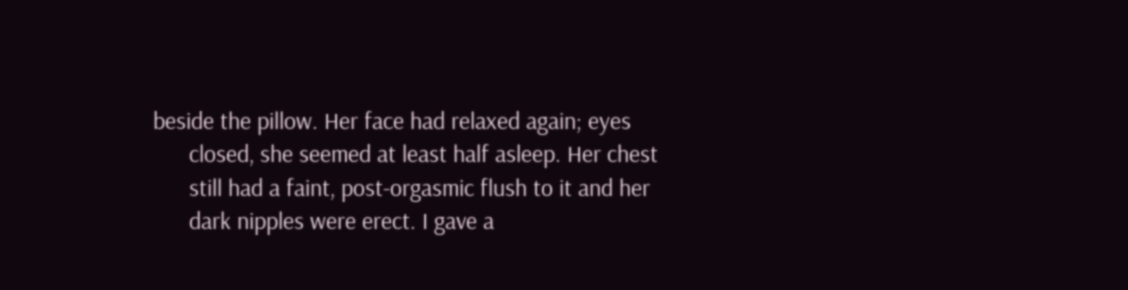beside the pillow. Her face had relaxed again; eyes
      closed, she seemed at least half asleep. Her chest
      still had a faint, post-orgasmic flush to it and her
      dark nipples were erect. I gave a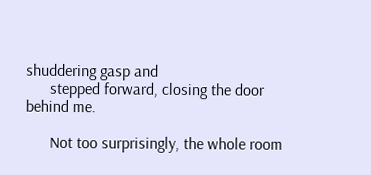shuddering gasp and
      stepped forward, closing the door behind me.

      Not too surprisingly, the whole room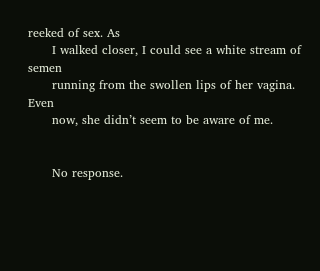reeked of sex. As
      I walked closer, I could see a white stream of semen
      running from the swollen lips of her vagina. Even
      now, she didn’t seem to be aware of me.


      No response.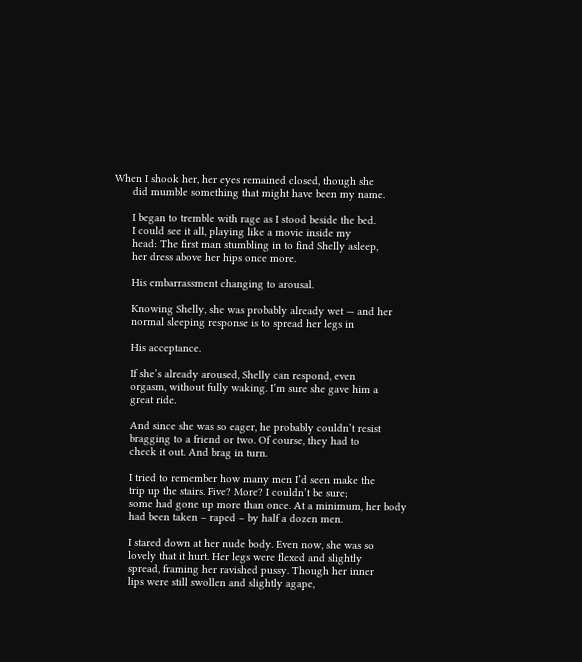When I shook her, her eyes remained closed, though she
      did mumble something that might have been my name.

      I began to tremble with rage as I stood beside the bed.
      I could see it all, playing like a movie inside my
      head: The first man stumbling in to find Shelly asleep,
      her dress above her hips once more.

      His embarrassment changing to arousal.

      Knowing Shelly, she was probably already wet — and her
      normal sleeping response is to spread her legs in

      His acceptance.

      If she’s already aroused, Shelly can respond, even
      orgasm, without fully waking. I’m sure she gave him a
      great ride.

      And since she was so eager, he probably couldn’t resist
      bragging to a friend or two. Of course, they had to
      check it out. And brag in turn.

      I tried to remember how many men I’d seen make the
      trip up the stairs. Five? More? I couldn’t be sure;
      some had gone up more than once. At a minimum, her body
      had been taken – raped – by half a dozen men.

      I stared down at her nude body. Even now, she was so
      lovely that it hurt. Her legs were flexed and slightly
      spread, framing her ravished pussy. Though her inner
      lips were still swollen and slightly agape,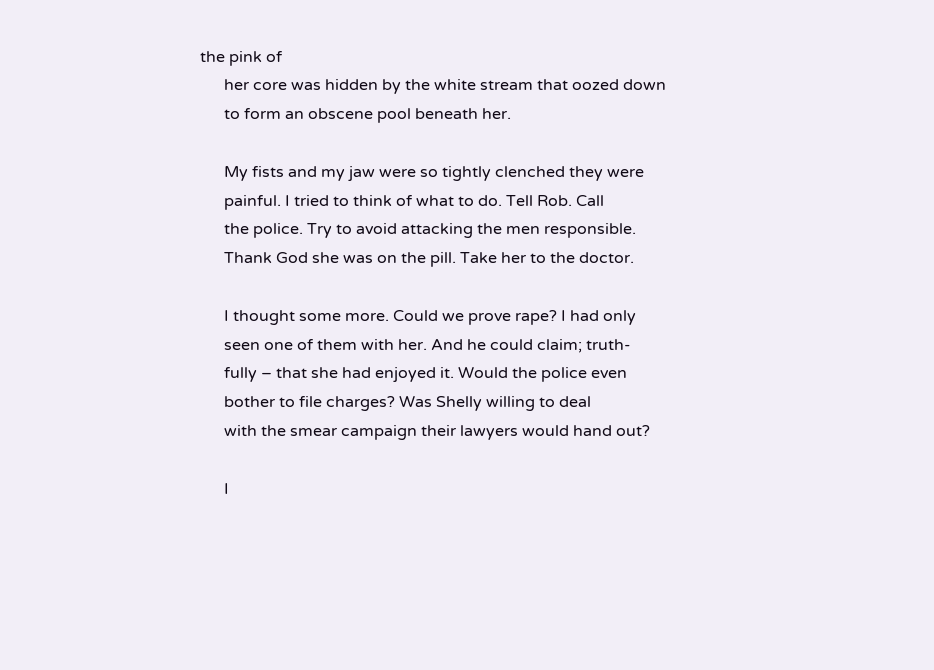the pink of
      her core was hidden by the white stream that oozed down
      to form an obscene pool beneath her.

      My fists and my jaw were so tightly clenched they were
      painful. I tried to think of what to do. Tell Rob. Call
      the police. Try to avoid attacking the men responsible.
      Thank God she was on the pill. Take her to the doctor.

      I thought some more. Could we prove rape? I had only
      seen one of them with her. And he could claim; truth-
      fully – that she had enjoyed it. Would the police even
      bother to file charges? Was Shelly willing to deal
      with the smear campaign their lawyers would hand out?

      I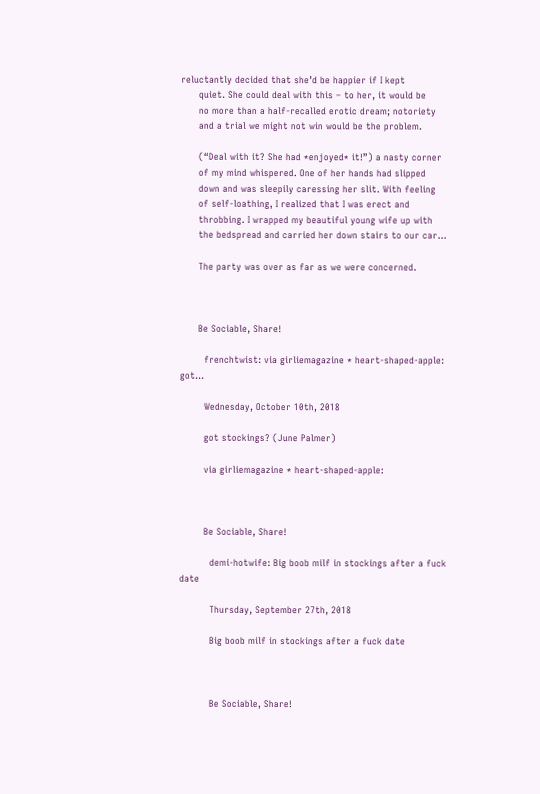reluctantly decided that she’d be happier if I kept
      quiet. She could deal with this – to her, it would be
      no more than a half-recalled erotic dream; notoriety
      and a trial we might not win would be the problem.

      (“Deal with it? She had *enjoyed* it!”) a nasty corner
      of my mind whispered. One of her hands had slipped
      down and was sleepily caressing her slit. With feeling
      of self-loathing, I realized that I was erect and
      throbbing. I wrapped my beautiful young wife up with
      the bedspread and carried her down stairs to our car…

      The party was over as far as we were concerned.



      Be Sociable, Share!

        frenchtwist: via girliemagazine * heart-shaped-apple: got…

        Wednesday, October 10th, 2018

        got stockings? (June Palmer)

        via girliemagazine * heart-shaped-apple:



        Be Sociable, Share!

          demi-hotwife: Big boob milf in stockings after a fuck date

          Thursday, September 27th, 2018

          Big boob milf in stockings after a fuck date



          Be Sociable, Share!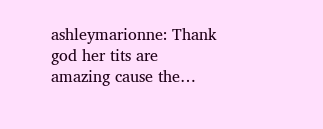ashleymarionne: Thank god her tits are amazing cause the…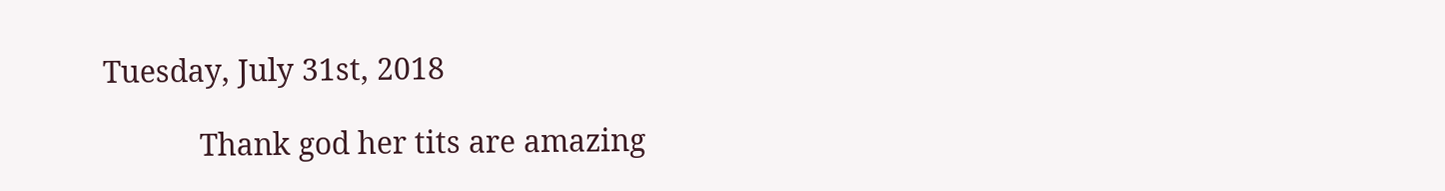Tuesday, July 31st, 2018

            Thank god her tits are amazing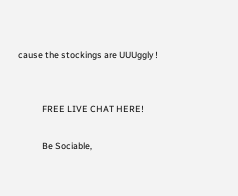cause the stockings are UUUggly !


            FREE LIVE CHAT HERE!

            Be Sociable,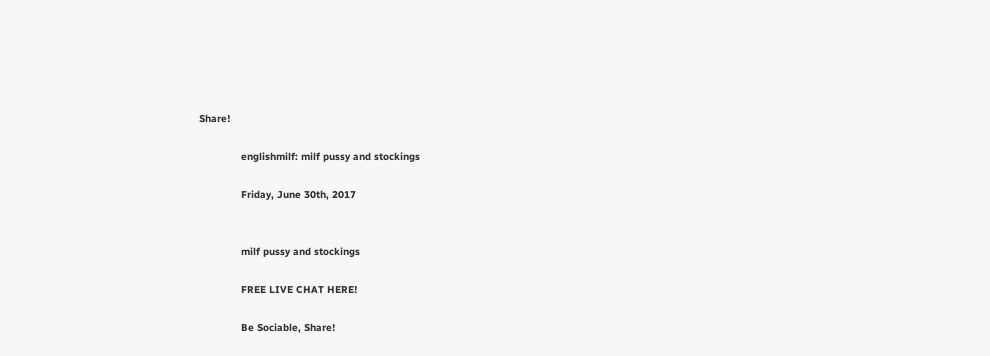Share!

              englishmilf: milf pussy and stockings

              Friday, June 30th, 2017


              milf pussy and stockings

              FREE LIVE CHAT HERE!

              Be Sociable, Share!